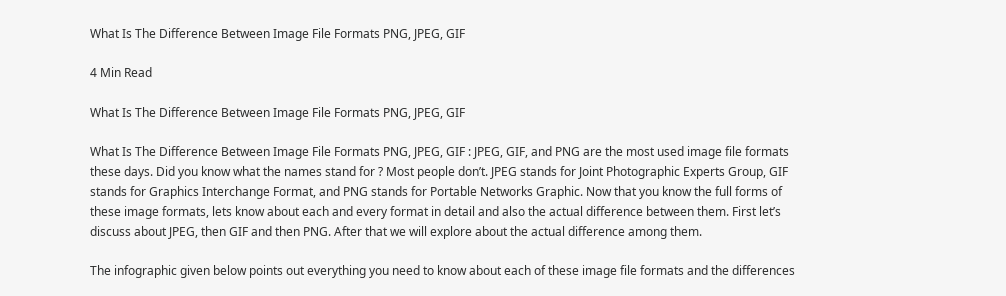What Is The Difference Between Image File Formats PNG, JPEG, GIF

4 Min Read

What Is The Difference Between Image File Formats PNG, JPEG, GIF

What Is The Difference Between Image File Formats PNG, JPEG, GIF : JPEG, GIF, and PNG are the most used image file formats these days. Did you know what the names stand for ? Most people don’t. JPEG stands for Joint Photographic Experts Group, GIF stands for Graphics Interchange Format, and PNG stands for Portable Networks Graphic. Now that you know the full forms of these image formats, lets know about each and every format in detail and also the actual difference between them. First let’s discuss about JPEG, then GIF and then PNG. After that we will explore about the actual difference among them.

The infographic given below points out everything you need to know about each of these image file formats and the differences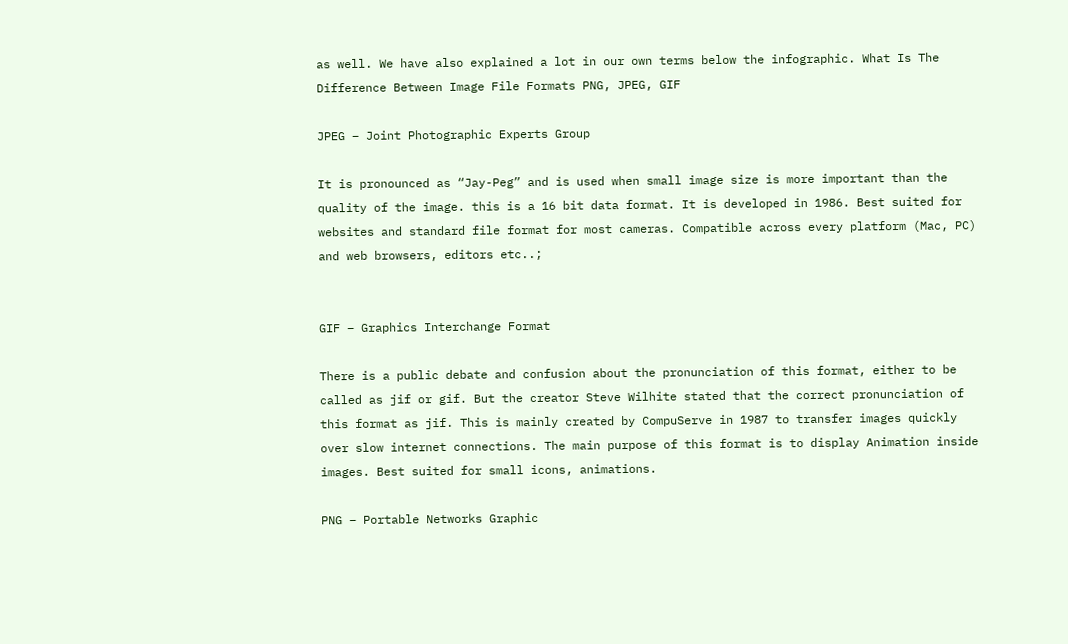as well. We have also explained a lot in our own terms below the infographic. What Is The Difference Between Image File Formats PNG, JPEG, GIF

JPEG – Joint Photographic Experts Group

It is pronounced as “Jay-Peg” and is used when small image size is more important than the quality of the image. this is a 16 bit data format. It is developed in 1986. Best suited for websites and standard file format for most cameras. Compatible across every platform (Mac, PC) and web browsers, editors etc..;


GIF – Graphics Interchange Format

There is a public debate and confusion about the pronunciation of this format, either to be called as jif or gif. But the creator Steve Wilhite stated that the correct pronunciation of this format as jif. This is mainly created by CompuServe in 1987 to transfer images quickly over slow internet connections. The main purpose of this format is to display Animation inside images. Best suited for small icons, animations.

PNG – Portable Networks Graphic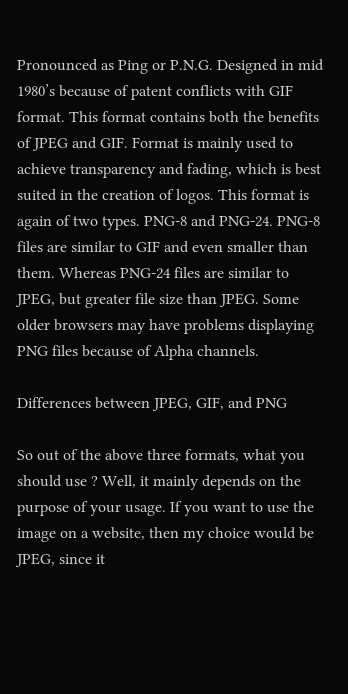Pronounced as Ping or P.N.G. Designed in mid 1980’s because of patent conflicts with GIF format. This format contains both the benefits of JPEG and GIF. Format is mainly used to achieve transparency and fading, which is best suited in the creation of logos. This format is again of two types. PNG-8 and PNG-24. PNG-8 files are similar to GIF and even smaller than them. Whereas PNG-24 files are similar to JPEG, but greater file size than JPEG. Some older browsers may have problems displaying PNG files because of Alpha channels.

Differences between JPEG, GIF, and PNG

So out of the above three formats, what you should use ? Well, it mainly depends on the purpose of your usage. If you want to use the image on a website, then my choice would be JPEG, since it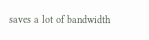saves a lot of bandwidth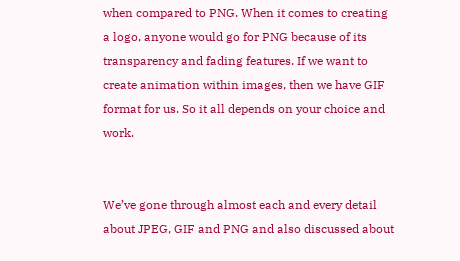when compared to PNG. When it comes to creating a logo, anyone would go for PNG because of its transparency and fading features. If we want to create animation within images, then we have GIF format for us. So it all depends on your choice and work.


We’ve gone through almost each and every detail about JPEG, GIF and PNG and also discussed about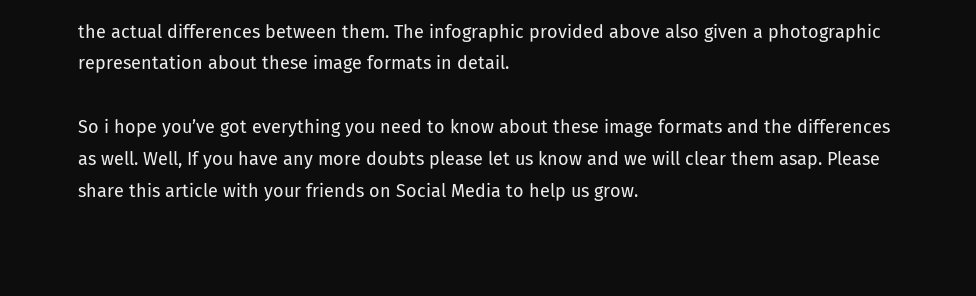the actual differences between them. The infographic provided above also given a photographic representation about these image formats in detail.

So i hope you’ve got everything you need to know about these image formats and the differences as well. Well, If you have any more doubts please let us know and we will clear them asap. Please share this article with your friends on Social Media to help us grow.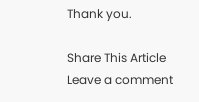Thank you.

Share This Article
Leave a comment